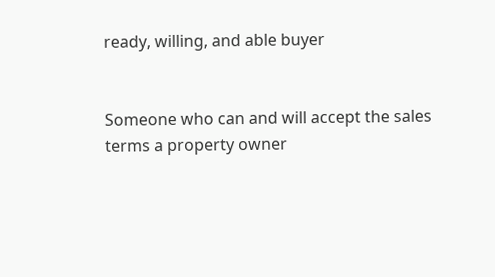ready, willing, and able buyer


Someone who can and will accept the sales terms a property owner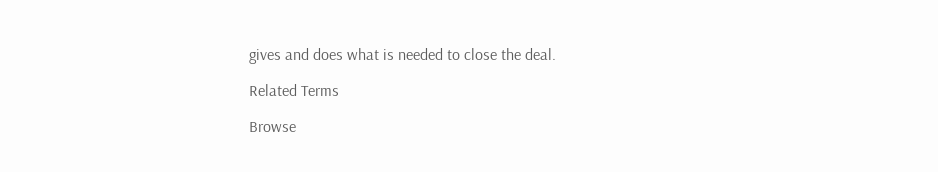gives and does what is needed to close the deal.

Related Terms

Browse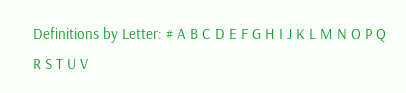Definitions by Letter: # A B C D E F G H I J K L M N O P Q R S T U V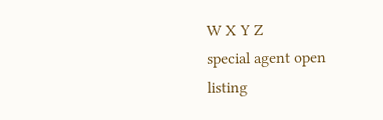W X Y Z
special agent open listing